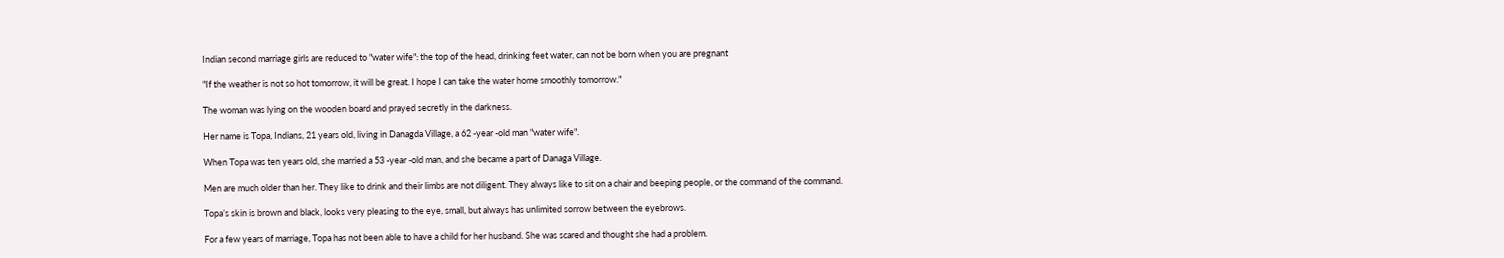Indian second marriage girls are reduced to "water wife": the top of the head, drinking feet water, can not be born when you are pregnant

"If the weather is not so hot tomorrow, it will be great. I hope I can take the water home smoothly tomorrow."

The woman was lying on the wooden board and prayed secretly in the darkness.

Her name is Topa, Indians, 21 years old, living in Danagda Village, a 62 -year -old man "water wife".

When Topa was ten years old, she married a 53 -year -old man, and she became a part of Danaga Village.

Men are much older than her. They like to drink and their limbs are not diligent. They always like to sit on a chair and beeping people, or the command of the command.

Topa’s skin is brown and black, looks very pleasing to the eye, small, but always has unlimited sorrow between the eyebrows.

For a few years of marriage, Topa has not been able to have a child for her husband. She was scared and thought she had a problem.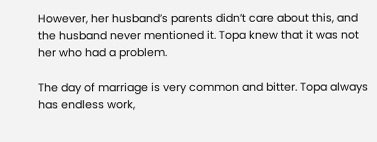However, her husband’s parents didn’t care about this, and the husband never mentioned it. Topa knew that it was not her who had a problem.

The day of marriage is very common and bitter. Topa always has endless work,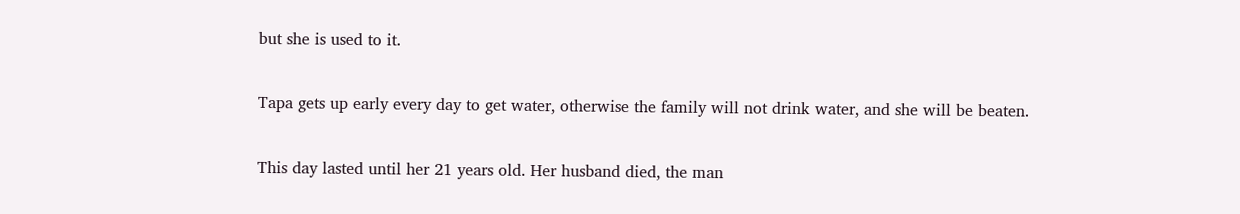but she is used to it.

Tapa gets up early every day to get water, otherwise the family will not drink water, and she will be beaten.

This day lasted until her 21 years old. Her husband died, the man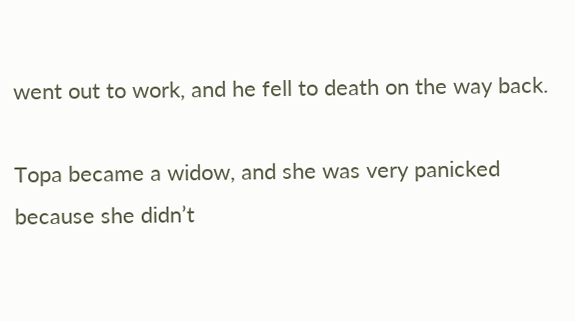went out to work, and he fell to death on the way back.

Topa became a widow, and she was very panicked because she didn’t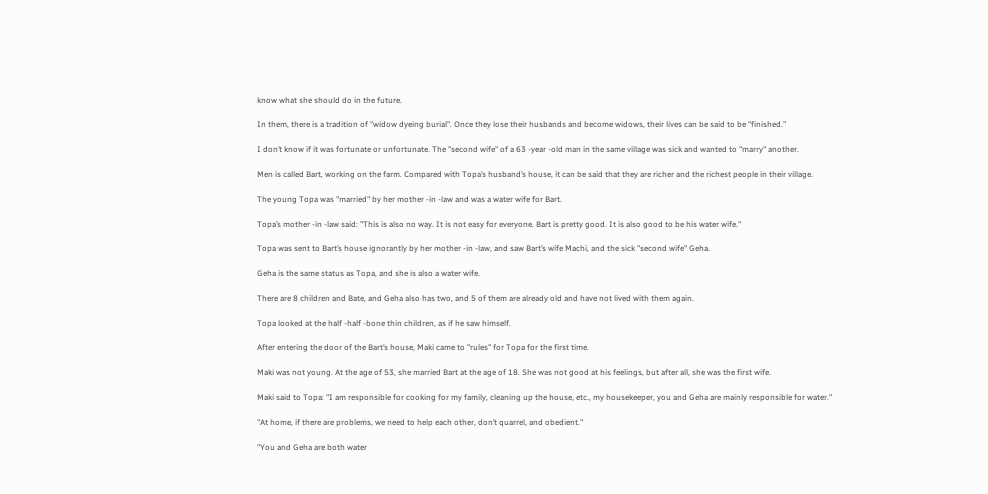know what she should do in the future.

In them, there is a tradition of "widow dyeing burial". Once they lose their husbands and become widows, their lives can be said to be "finished."

I don’t know if it was fortunate or unfortunate. The "second wife" of a 63 -year -old man in the same village was sick and wanted to "marry" another.

Men is called Bart, working on the farm. Compared with Topa’s husband’s house, it can be said that they are richer and the richest people in their village.

The young Topa was "married" by her mother -in -law and was a water wife for Bart.

Topa’s mother -in -law said: "This is also no way. It is not easy for everyone. Bart is pretty good. It is also good to be his water wife."

Topa was sent to Bart’s house ignorantly by her mother -in -law, and saw Bart’s wife Machi, and the sick "second wife" Geha.

Geha is the same status as Topa, and she is also a water wife.

There are 8 children and Bate, and Geha also has two, and 5 of them are already old and have not lived with them again.

Topa looked at the half -half -bone thin children, as if he saw himself.

After entering the door of the Bart’s house, Maki came to "rules" for Topa for the first time.

Maki was not young. At the age of 53, she married Bart at the age of 18. She was not good at his feelings, but after all, she was the first wife.

Maki said to Topa: "I am responsible for cooking for my family, cleaning up the house, etc., my housekeeper, you and Geha are mainly responsible for water."

"At home, if there are problems, we need to help each other, don’t quarrel, and obedient."

"You and Geha are both water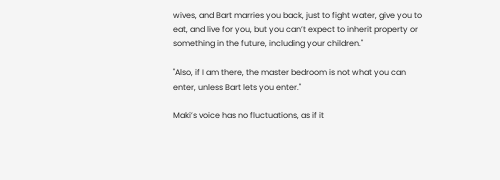wives, and Bart marries you back, just to fight water, give you to eat, and live for you, but you can’t expect to inherit property or something in the future, including your children."

"Also, if I am there, the master bedroom is not what you can enter, unless Bart lets you enter."

Maki’s voice has no fluctuations, as if it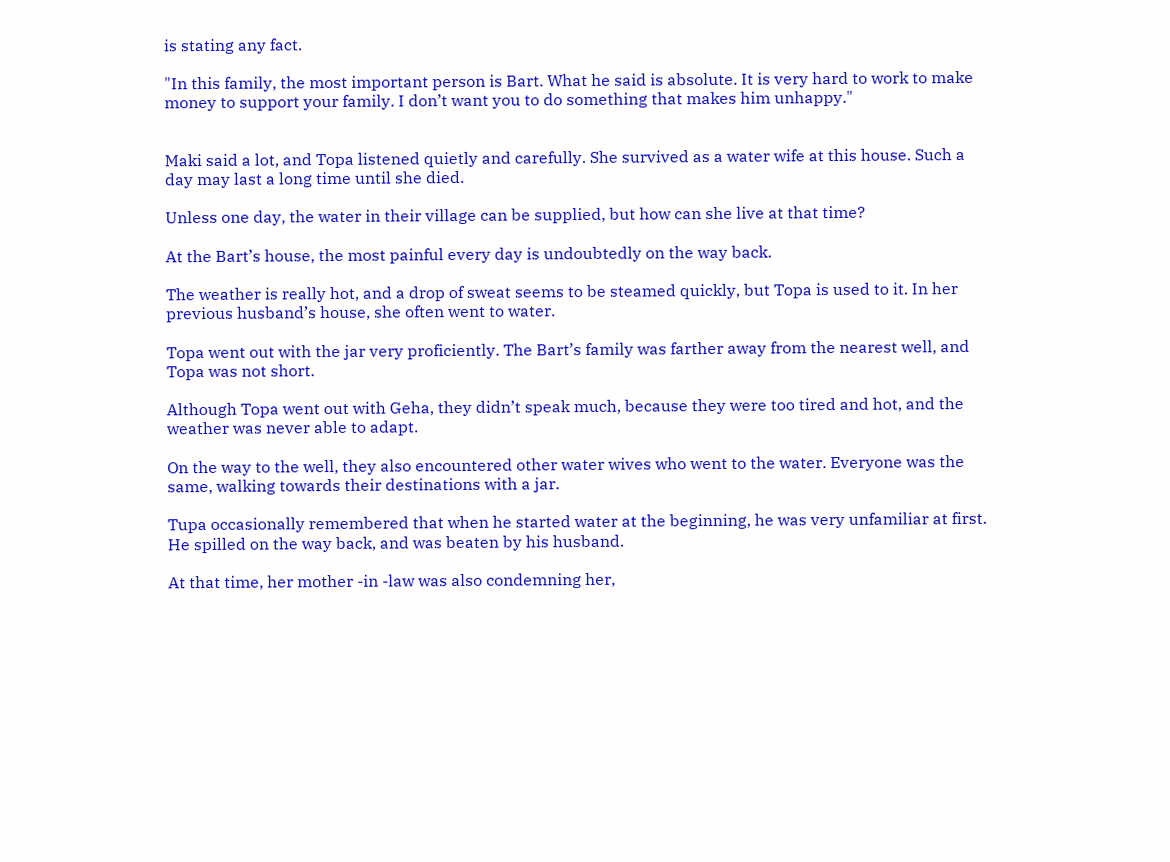is stating any fact.

"In this family, the most important person is Bart. What he said is absolute. It is very hard to work to make money to support your family. I don’t want you to do something that makes him unhappy."


Maki said a lot, and Topa listened quietly and carefully. She survived as a water wife at this house. Such a day may last a long time until she died.

Unless one day, the water in their village can be supplied, but how can she live at that time?

At the Bart’s house, the most painful every day is undoubtedly on the way back.

The weather is really hot, and a drop of sweat seems to be steamed quickly, but Topa is used to it. In her previous husband’s house, she often went to water.

Topa went out with the jar very proficiently. The Bart’s family was farther away from the nearest well, and Topa was not short.

Although Topa went out with Geha, they didn’t speak much, because they were too tired and hot, and the weather was never able to adapt.

On the way to the well, they also encountered other water wives who went to the water. Everyone was the same, walking towards their destinations with a jar.

Tupa occasionally remembered that when he started water at the beginning, he was very unfamiliar at first. He spilled on the way back, and was beaten by his husband.

At that time, her mother -in -law was also condemning her,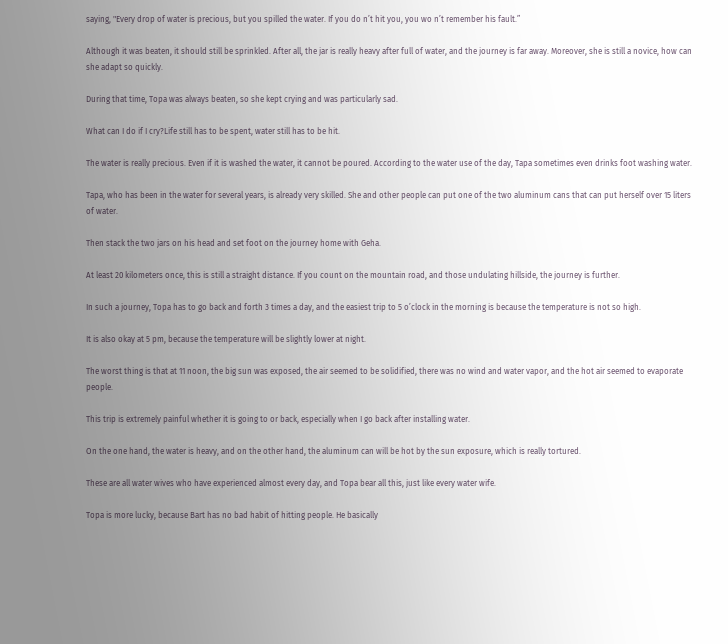saying, "Every drop of water is precious, but you spilled the water. If you do n’t hit you, you wo n’t remember his fault.”

Although it was beaten, it should still be sprinkled. After all, the jar is really heavy after full of water, and the journey is far away. Moreover, she is still a novice, how can she adapt so quickly.

During that time, Topa was always beaten, so she kept crying and was particularly sad.

What can I do if I cry?Life still has to be spent, water still has to be hit.

The water is really precious. Even if it is washed the water, it cannot be poured. According to the water use of the day, Tapa sometimes even drinks foot washing water.

Tapa, who has been in the water for several years, is already very skilled. She and other people can put one of the two aluminum cans that can put herself over 15 liters of water.

Then stack the two jars on his head and set foot on the journey home with Geha.

At least 20 kilometers once, this is still a straight distance. If you count on the mountain road, and those undulating hillside, the journey is further.

In such a journey, Topa has to go back and forth 3 times a day, and the easiest trip to 5 o’clock in the morning is because the temperature is not so high.

It is also okay at 5 pm, because the temperature will be slightly lower at night.

The worst thing is that at 11 noon, the big sun was exposed, the air seemed to be solidified, there was no wind and water vapor, and the hot air seemed to evaporate people.

This trip is extremely painful whether it is going to or back, especially when I go back after installing water.

On the one hand, the water is heavy, and on the other hand, the aluminum can will be hot by the sun exposure, which is really tortured.

These are all water wives who have experienced almost every day, and Topa bear all this, just like every water wife.

Topa is more lucky, because Bart has no bad habit of hitting people. He basically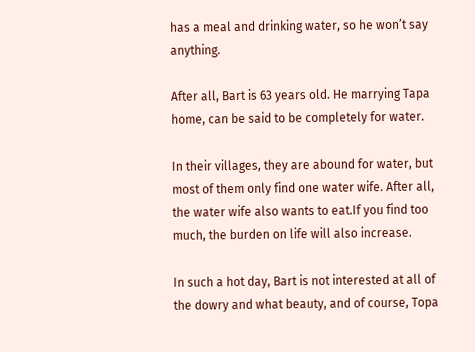has a meal and drinking water, so he won’t say anything.

After all, Bart is 63 years old. He marrying Tapa home, can be said to be completely for water.

In their villages, they are abound for water, but most of them only find one water wife. After all, the water wife also wants to eat.If you find too much, the burden on life will also increase.

In such a hot day, Bart is not interested at all of the dowry and what beauty, and of course, Topa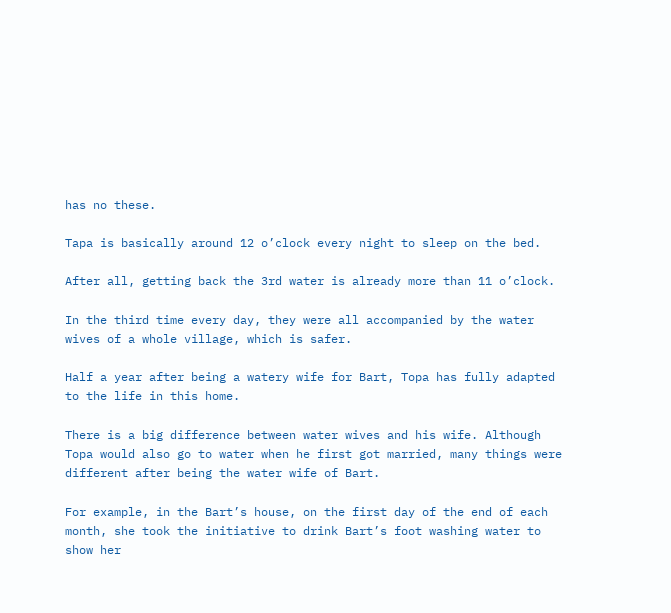has no these.

Tapa is basically around 12 o’clock every night to sleep on the bed.

After all, getting back the 3rd water is already more than 11 o’clock.

In the third time every day, they were all accompanied by the water wives of a whole village, which is safer.

Half a year after being a watery wife for Bart, Topa has fully adapted to the life in this home.

There is a big difference between water wives and his wife. Although Topa would also go to water when he first got married, many things were different after being the water wife of Bart.

For example, in the Bart’s house, on the first day of the end of each month, she took the initiative to drink Bart’s foot washing water to show her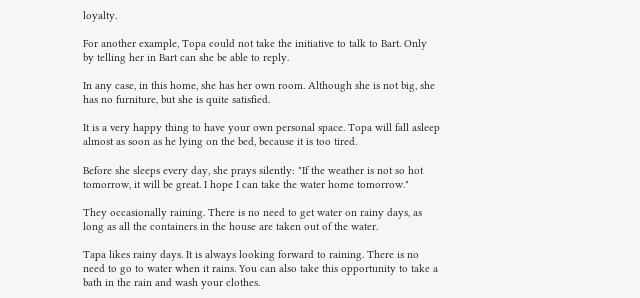loyalty.

For another example, Topa could not take the initiative to talk to Bart. Only by telling her in Bart can she be able to reply.

In any case, in this home, she has her own room. Although she is not big, she has no furniture, but she is quite satisfied.

It is a very happy thing to have your own personal space. Topa will fall asleep almost as soon as he lying on the bed, because it is too tired.

Before she sleeps every day, she prays silently: "If the weather is not so hot tomorrow, it will be great. I hope I can take the water home tomorrow."

They occasionally raining. There is no need to get water on rainy days, as long as all the containers in the house are taken out of the water.

Tapa likes rainy days. It is always looking forward to raining. There is no need to go to water when it rains. You can also take this opportunity to take a bath in the rain and wash your clothes.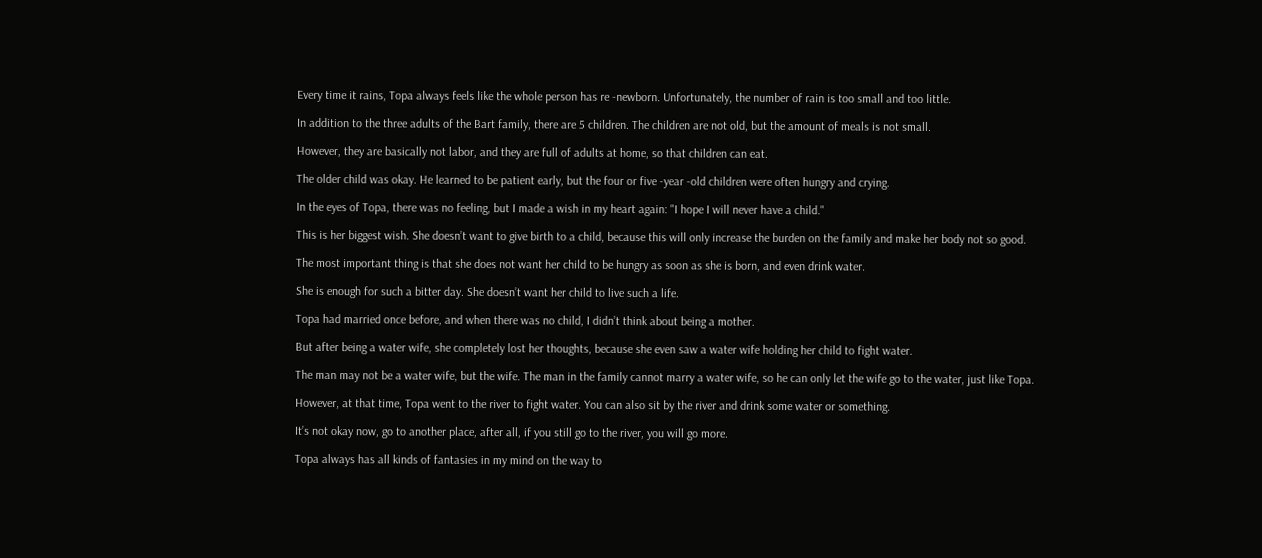Every time it rains, Topa always feels like the whole person has re -newborn. Unfortunately, the number of rain is too small and too little.

In addition to the three adults of the Bart family, there are 5 children. The children are not old, but the amount of meals is not small.

However, they are basically not labor, and they are full of adults at home, so that children can eat.

The older child was okay. He learned to be patient early, but the four or five -year -old children were often hungry and crying.

In the eyes of Topa, there was no feeling, but I made a wish in my heart again: "I hope I will never have a child."

This is her biggest wish. She doesn’t want to give birth to a child, because this will only increase the burden on the family and make her body not so good.

The most important thing is that she does not want her child to be hungry as soon as she is born, and even drink water.

She is enough for such a bitter day. She doesn’t want her child to live such a life.

Topa had married once before, and when there was no child, I didn’t think about being a mother.

But after being a water wife, she completely lost her thoughts, because she even saw a water wife holding her child to fight water.

The man may not be a water wife, but the wife. The man in the family cannot marry a water wife, so he can only let the wife go to the water, just like Topa.

However, at that time, Topa went to the river to fight water. You can also sit by the river and drink some water or something.

It’s not okay now, go to another place, after all, if you still go to the river, you will go more.

Topa always has all kinds of fantasies in my mind on the way to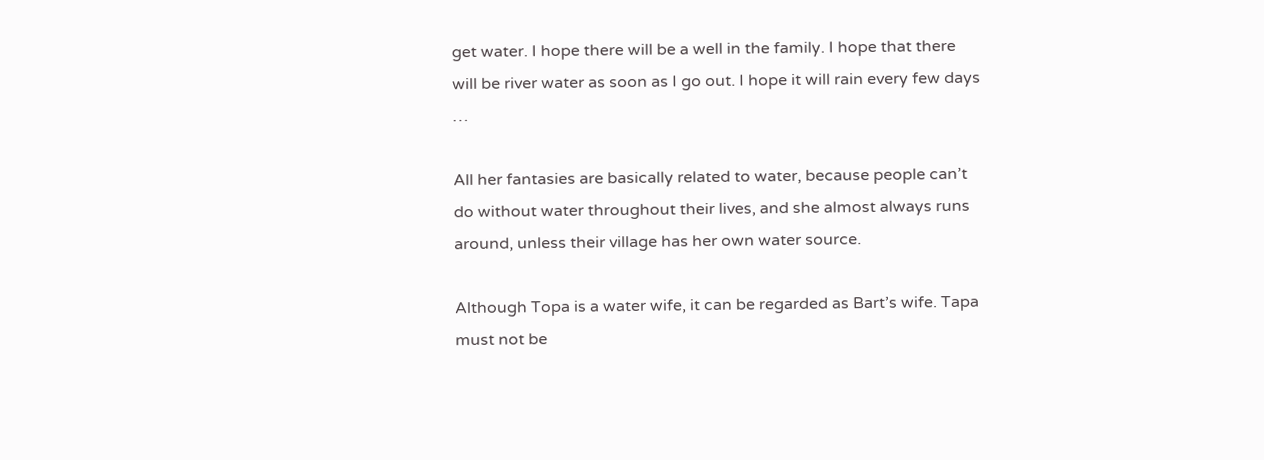get water. I hope there will be a well in the family. I hope that there will be river water as soon as I go out. I hope it will rain every few days …

All her fantasies are basically related to water, because people can’t do without water throughout their lives, and she almost always runs around, unless their village has her own water source.

Although Topa is a water wife, it can be regarded as Bart’s wife. Tapa must not be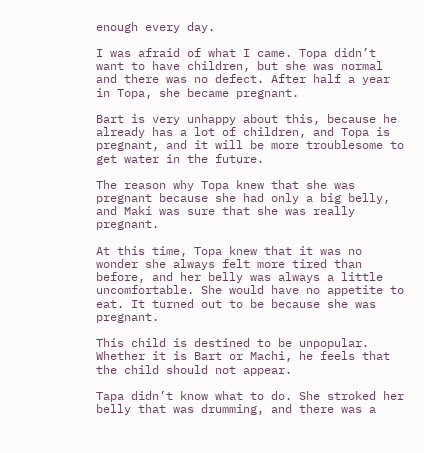enough every day.

I was afraid of what I came. Topa didn’t want to have children, but she was normal and there was no defect. After half a year in Topa, she became pregnant.

Bart is very unhappy about this, because he already has a lot of children, and Topa is pregnant, and it will be more troublesome to get water in the future.

The reason why Topa knew that she was pregnant because she had only a big belly, and Maki was sure that she was really pregnant.

At this time, Topa knew that it was no wonder she always felt more tired than before, and her belly was always a little uncomfortable. She would have no appetite to eat. It turned out to be because she was pregnant.

This child is destined to be unpopular. Whether it is Bart or Machi, he feels that the child should not appear.

Tapa didn’t know what to do. She stroked her belly that was drumming, and there was a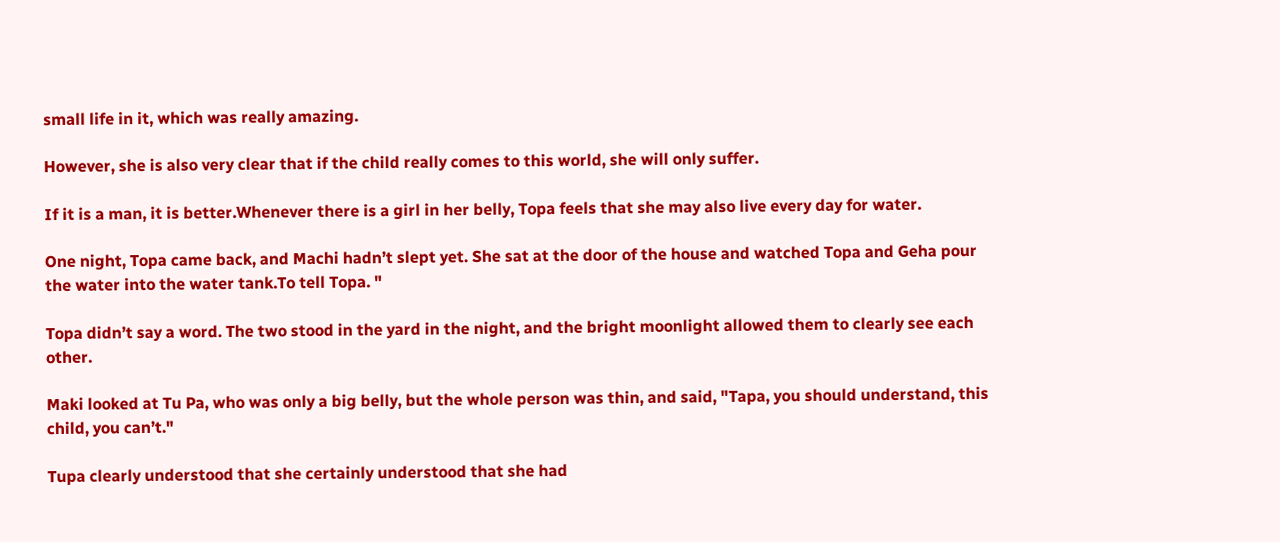small life in it, which was really amazing.

However, she is also very clear that if the child really comes to this world, she will only suffer.

If it is a man, it is better.Whenever there is a girl in her belly, Topa feels that she may also live every day for water.

One night, Topa came back, and Machi hadn’t slept yet. She sat at the door of the house and watched Topa and Geha pour the water into the water tank.To tell Topa. "

Topa didn’t say a word. The two stood in the yard in the night, and the bright moonlight allowed them to clearly see each other.

Maki looked at Tu Pa, who was only a big belly, but the whole person was thin, and said, "Tapa, you should understand, this child, you can’t."

Tupa clearly understood that she certainly understood that she had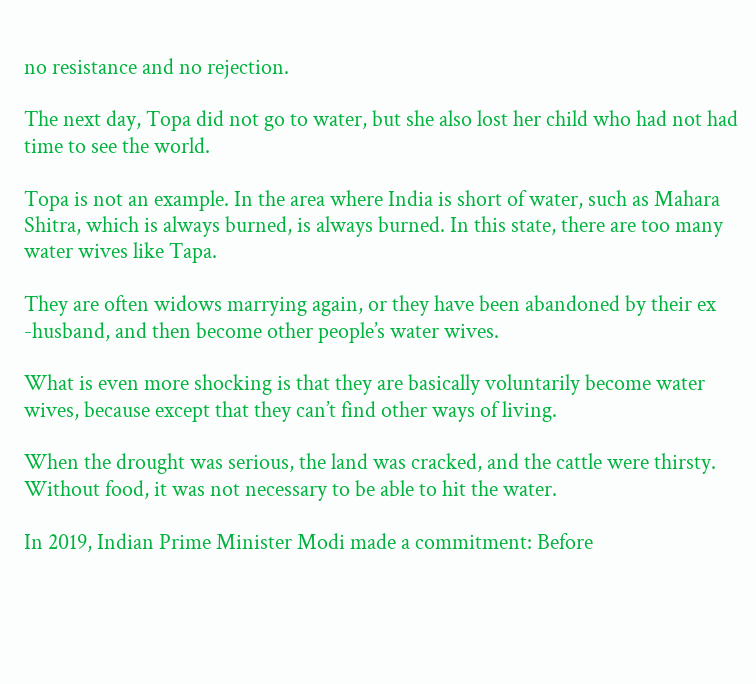no resistance and no rejection.

The next day, Topa did not go to water, but she also lost her child who had not had time to see the world.

Topa is not an example. In the area where India is short of water, such as Mahara Shitra, which is always burned, is always burned. In this state, there are too many water wives like Tapa.

They are often widows marrying again, or they have been abandoned by their ex -husband, and then become other people’s water wives.

What is even more shocking is that they are basically voluntarily become water wives, because except that they can’t find other ways of living.

When the drought was serious, the land was cracked, and the cattle were thirsty. Without food, it was not necessary to be able to hit the water.

In 2019, Indian Prime Minister Modi made a commitment: Before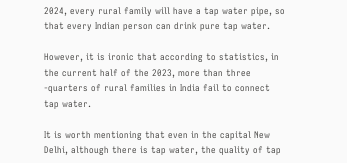2024, every rural family will have a tap water pipe, so that every Indian person can drink pure tap water.

However, it is ironic that according to statistics, in the current half of the 2023, more than three -quarters of rural families in India fail to connect tap water.

It is worth mentioning that even in the capital New Delhi, although there is tap water, the quality of tap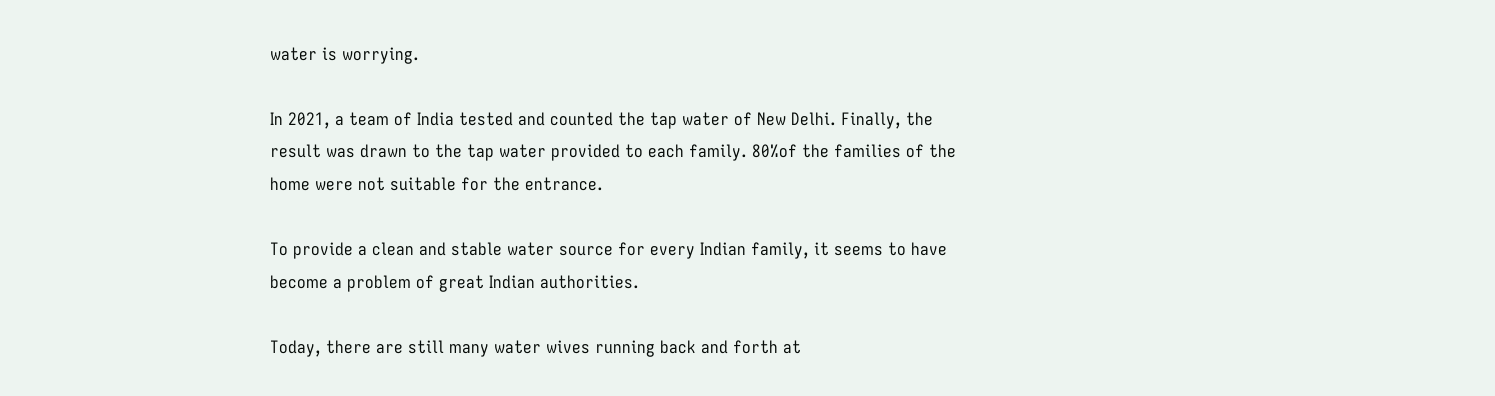water is worrying.

In 2021, a team of India tested and counted the tap water of New Delhi. Finally, the result was drawn to the tap water provided to each family. 80%of the families of the home were not suitable for the entrance.

To provide a clean and stable water source for every Indian family, it seems to have become a problem of great Indian authorities.

Today, there are still many water wives running back and forth at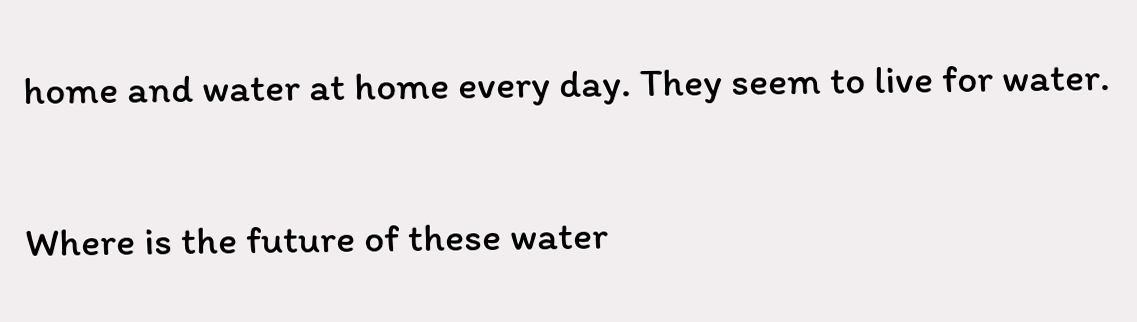home and water at home every day. They seem to live for water.

Where is the future of these water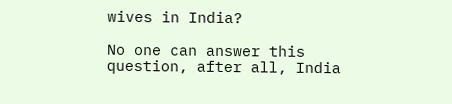wives in India?

No one can answer this question, after all, India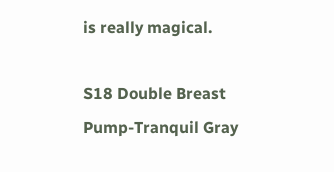is really magical.

S18 Double Breast Pump-Tranquil Gray